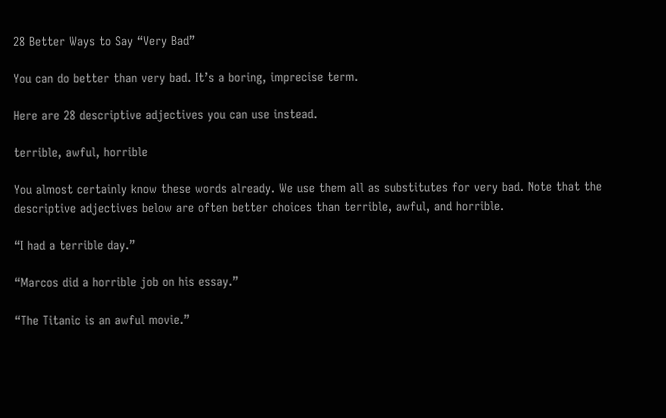28 Better Ways to Say “Very Bad”

You can do better than very bad. It’s a boring, imprecise term.

Here are 28 descriptive adjectives you can use instead.

terrible, awful, horrible

You almost certainly know these words already. We use them all as substitutes for very bad. Note that the descriptive adjectives below are often better choices than terrible, awful, and horrible.

“I had a terrible day.”

“Marcos did a horrible job on his essay.”

“The Titanic is an awful movie.”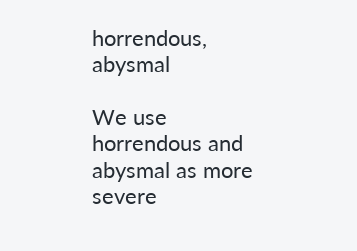horrendous, abysmal

We use horrendous and abysmal as more severe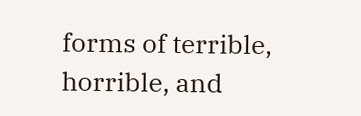forms of terrible, horrible, and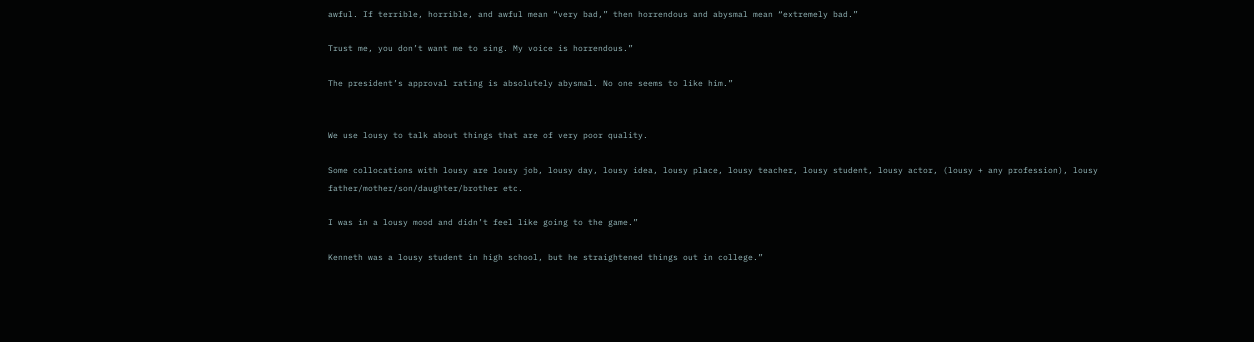awful. If terrible, horrible, and awful mean “very bad,” then horrendous and abysmal mean “extremely bad.”

Trust me, you don’t want me to sing. My voice is horrendous.”

The president’s approval rating is absolutely abysmal. No one seems to like him.”


We use lousy to talk about things that are of very poor quality.

Some collocations with lousy are lousy job, lousy day, lousy idea, lousy place, lousy teacher, lousy student, lousy actor, (lousy + any profession), lousy father/mother/son/daughter/brother etc.

I was in a lousy mood and didn’t feel like going to the game.”

Kenneth was a lousy student in high school, but he straightened things out in college.”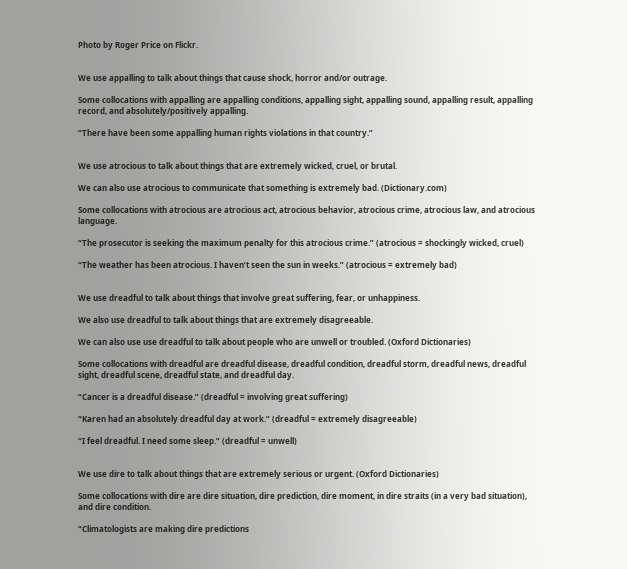Photo by Roger Price on Flickr.


We use appalling to talk about things that cause shock, horror and/or outrage.

Some collocations with appalling are appalling conditions, appalling sight, appalling sound, appalling result, appalling record, and absolutely/positively appalling.

“There have been some appalling human rights violations in that country.”


We use atrocious to talk about things that are extremely wicked, cruel, or brutal.

We can also use atrocious to communicate that something is extremely bad. (Dictionary.com)

Some collocations with atrocious are atrocious act, atrocious behavior, atrocious crime, atrocious law, and atrocious language.

“The prosecutor is seeking the maximum penalty for this atrocious crime.” (atrocious = shockingly wicked, cruel)

“The weather has been atrocious. I haven’t seen the sun in weeks.” (atrocious = extremely bad)


We use dreadful to talk about things that involve great suffering, fear, or unhappiness.

We also use dreadful to talk about things that are extremely disagreeable.

We can also use use dreadful to talk about people who are unwell or troubled. (Oxford Dictionaries)

Some collocations with dreadful are dreadful disease, dreadful condition, dreadful storm, dreadful news, dreadful sight, dreadful scene, dreadful state, and dreadful day.

“Cancer is a dreadful disease.” (dreadful = involving great suffering)

“Karen had an absolutely dreadful day at work.” (dreadful = extremely disagreeable)

“I feel dreadful. I need some sleep.” (dreadful = unwell)


We use dire to talk about things that are extremely serious or urgent. (Oxford Dictionaries)

Some collocations with dire are dire situation, dire prediction, dire moment, in dire straits (in a very bad situation),  and dire condition.

“Climatologists are making dire predictions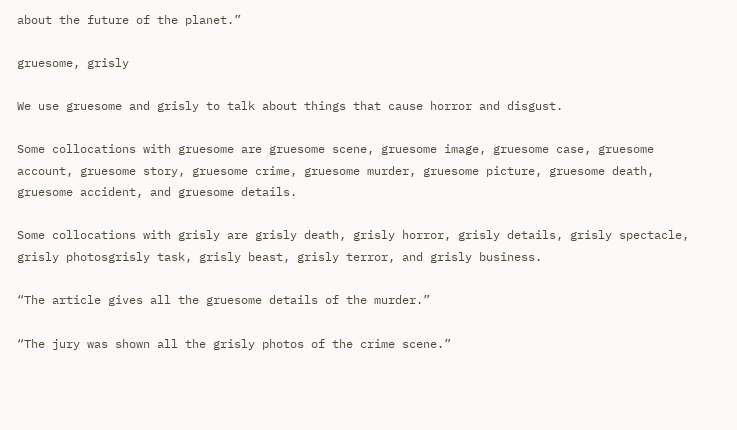about the future of the planet.”

gruesome, grisly

We use gruesome and grisly to talk about things that cause horror and disgust.

Some collocations with gruesome are gruesome scene, gruesome image, gruesome case, gruesome account, gruesome story, gruesome crime, gruesome murder, gruesome picture, gruesome death, gruesome accident, and gruesome details.

Some collocations with grisly are grisly death, grisly horror, grisly details, grisly spectacle, grisly photosgrisly task, grisly beast, grisly terror, and grisly business.

“The article gives all the gruesome details of the murder.”

“The jury was shown all the grisly photos of the crime scene.”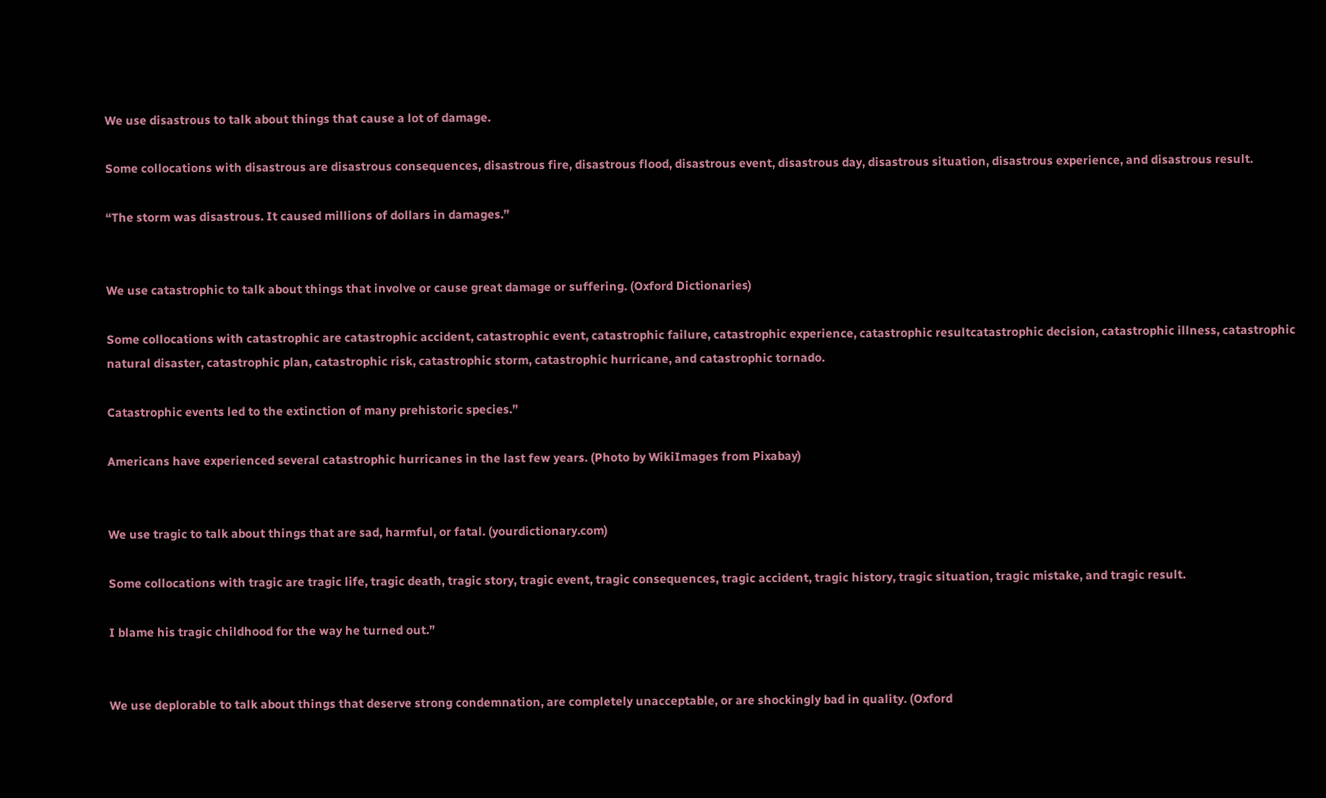We use disastrous to talk about things that cause a lot of damage.

Some collocations with disastrous are disastrous consequences, disastrous fire, disastrous flood, disastrous event, disastrous day, disastrous situation, disastrous experience, and disastrous result.

“The storm was disastrous. It caused millions of dollars in damages.”


We use catastrophic to talk about things that involve or cause great damage or suffering. (Oxford Dictionaries)

Some collocations with catastrophic are catastrophic accident, catastrophic event, catastrophic failure, catastrophic experience, catastrophic resultcatastrophic decision, catastrophic illness, catastrophic natural disaster, catastrophic plan, catastrophic risk, catastrophic storm, catastrophic hurricane, and catastrophic tornado.

Catastrophic events led to the extinction of many prehistoric species.”

Americans have experienced several catastrophic hurricanes in the last few years. (Photo by WikiImages from Pixabay)


We use tragic to talk about things that are sad, harmful, or fatal. (yourdictionary.com)

Some collocations with tragic are tragic life, tragic death, tragic story, tragic event, tragic consequences, tragic accident, tragic history, tragic situation, tragic mistake, and tragic result.

I blame his tragic childhood for the way he turned out.”


We use deplorable to talk about things that deserve strong condemnation, are completely unacceptable, or are shockingly bad in quality. (Oxford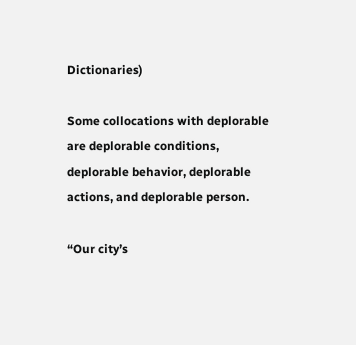Dictionaries)

Some collocations with deplorable are deplorable conditions, deplorable behavior, deplorable actions, and deplorable person.

“Our city’s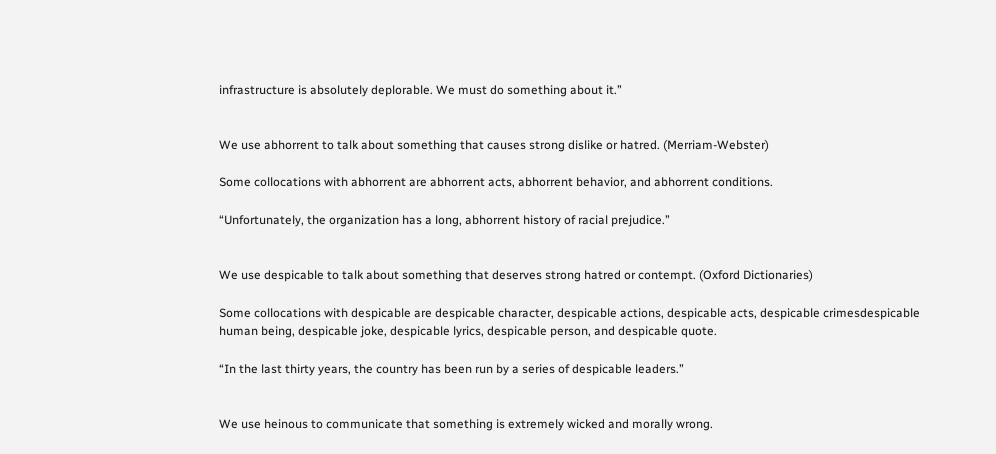infrastructure is absolutely deplorable. We must do something about it.”


We use abhorrent to talk about something that causes strong dislike or hatred. (Merriam-Webster)

Some collocations with abhorrent are abhorrent acts, abhorrent behavior, and abhorrent conditions.

“Unfortunately, the organization has a long, abhorrent history of racial prejudice.”


We use despicable to talk about something that deserves strong hatred or contempt. (Oxford Dictionaries)

Some collocations with despicable are despicable character, despicable actions, despicable acts, despicable crimesdespicable human being, despicable joke, despicable lyrics, despicable person, and despicable quote.

“In the last thirty years, the country has been run by a series of despicable leaders.”


We use heinous to communicate that something is extremely wicked and morally wrong.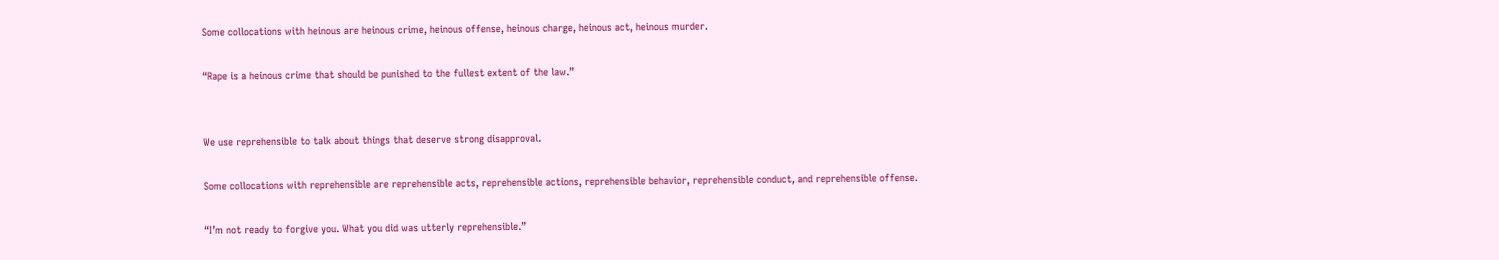Some collocations with heinous are heinous crime, heinous offense, heinous charge, heinous act, heinous murder.

“Rape is a heinous crime that should be punished to the fullest extent of the law.”


We use reprehensible to talk about things that deserve strong disapproval.

Some collocations with reprehensible are reprehensible acts, reprehensible actions, reprehensible behavior, reprehensible conduct, and reprehensible offense.

“I’m not ready to forgive you. What you did was utterly reprehensible.”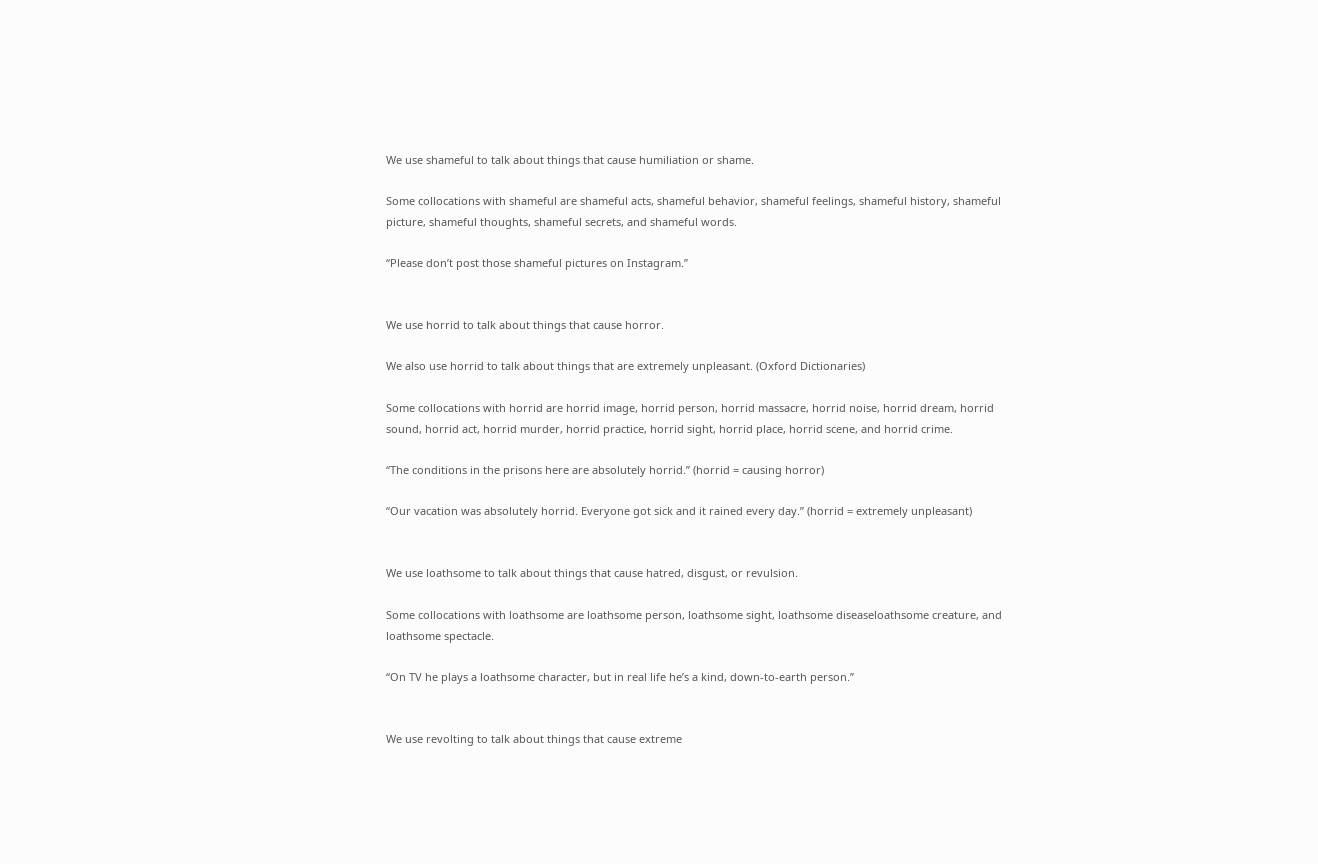We use shameful to talk about things that cause humiliation or shame.

Some collocations with shameful are shameful acts, shameful behavior, shameful feelings, shameful history, shameful picture, shameful thoughts, shameful secrets, and shameful words.

“Please don’t post those shameful pictures on Instagram.”


We use horrid to talk about things that cause horror.

We also use horrid to talk about things that are extremely unpleasant. (Oxford Dictionaries)

Some collocations with horrid are horrid image, horrid person, horrid massacre, horrid noise, horrid dream, horrid sound, horrid act, horrid murder, horrid practice, horrid sight, horrid place, horrid scene, and horrid crime.

“The conditions in the prisons here are absolutely horrid.” (horrid = causing horror)

“Our vacation was absolutely horrid. Everyone got sick and it rained every day.” (horrid = extremely unpleasant)


We use loathsome to talk about things that cause hatred, disgust, or revulsion.

Some collocations with loathsome are loathsome person, loathsome sight, loathsome diseaseloathsome creature, and loathsome spectacle.

“On TV he plays a loathsome character, but in real life he’s a kind, down-to-earth person.”


We use revolting to talk about things that cause extreme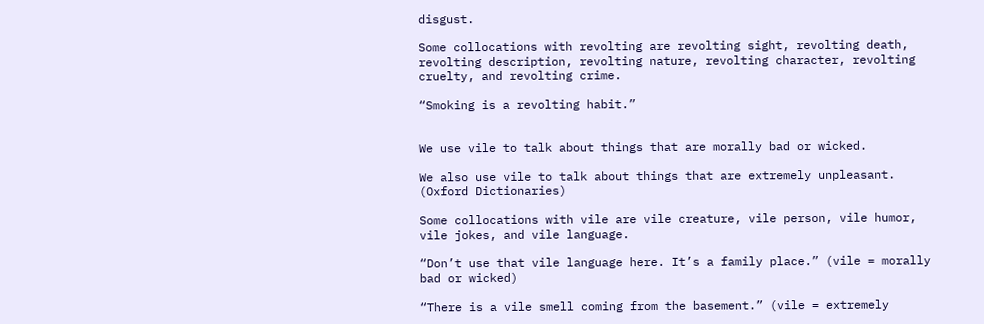disgust.

Some collocations with revolting are revolting sight, revolting death, revolting description, revolting nature, revolting character, revolting cruelty, and revolting crime.

“Smoking is a revolting habit.”


We use vile to talk about things that are morally bad or wicked.

We also use vile to talk about things that are extremely unpleasant. (Oxford Dictionaries)

Some collocations with vile are vile creature, vile person, vile humor, vile jokes, and vile language.

“Don’t use that vile language here. It’s a family place.” (vile = morally bad or wicked)

“There is a vile smell coming from the basement.” (vile = extremely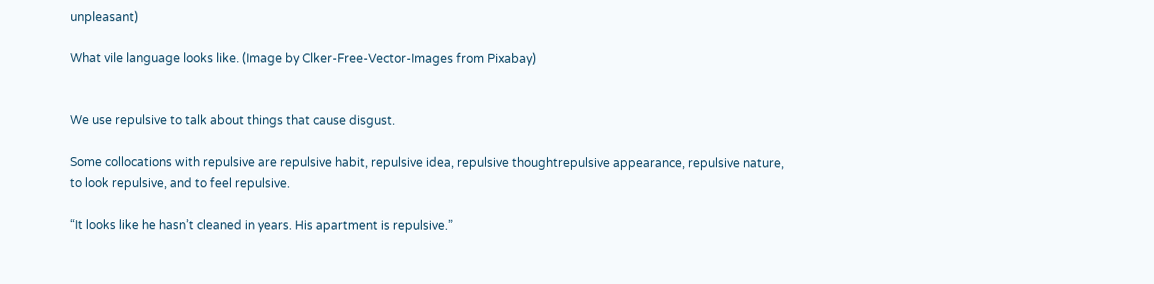unpleasant)

What vile language looks like. (Image by Clker-Free-Vector-Images from Pixabay)


We use repulsive to talk about things that cause disgust.

Some collocations with repulsive are repulsive habit, repulsive idea, repulsive thoughtrepulsive appearance, repulsive nature, to look repulsive, and to feel repulsive.

“It looks like he hasn’t cleaned in years. His apartment is repulsive.”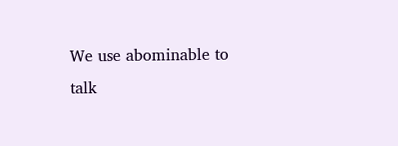We use abominable to talk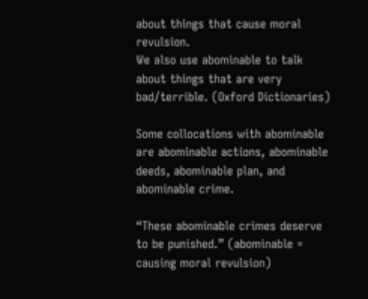about things that cause moral revulsion.
We also use abominable to talk about things that are very bad/terrible. (Oxford Dictionaries)

Some collocations with abominable are abominable actions, abominable deeds, abominable plan, and abominable crime.

“These abominable crimes deserve to be punished.” (abominable = causing moral revulsion)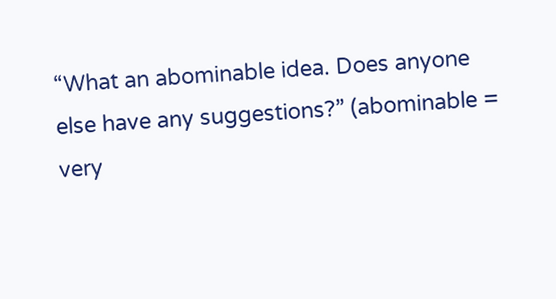“What an abominable idea. Does anyone else have any suggestions?” (abominable = very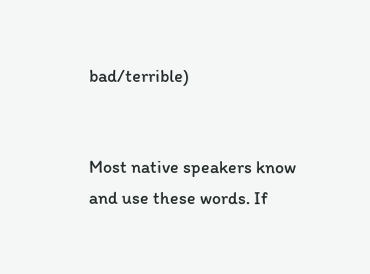bad/terrible)


Most native speakers know and use these words. If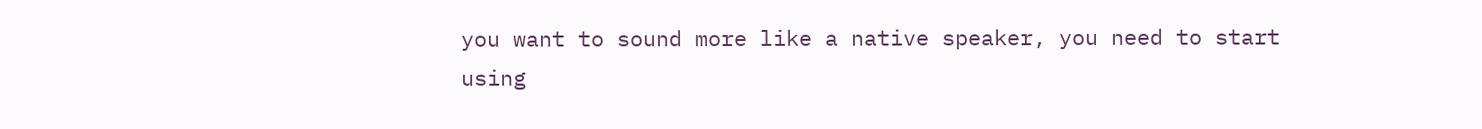you want to sound more like a native speaker, you need to start using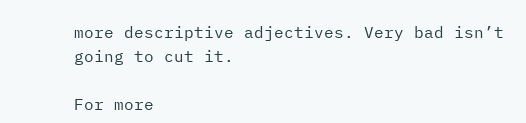more descriptive adjectives. Very bad isn’t going to cut it.

For more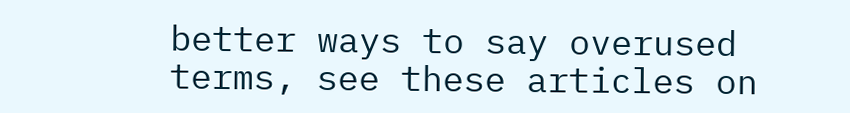better ways to say overused terms, see these articles on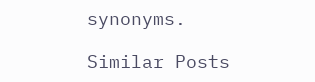synonyms.

Similar Posts